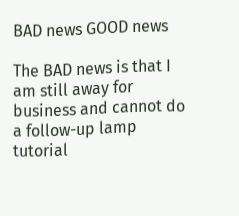BAD news GOOD news

The BAD news is that I am still away for business and cannot do a follow-up lamp tutorial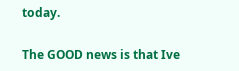today.

The GOOD news is that Ive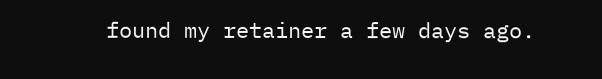found my retainer a few days ago.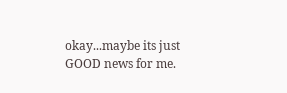okay...maybe its just GOOD news for me.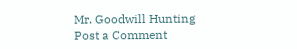Mr. Goodwill Hunting
Post a Comment